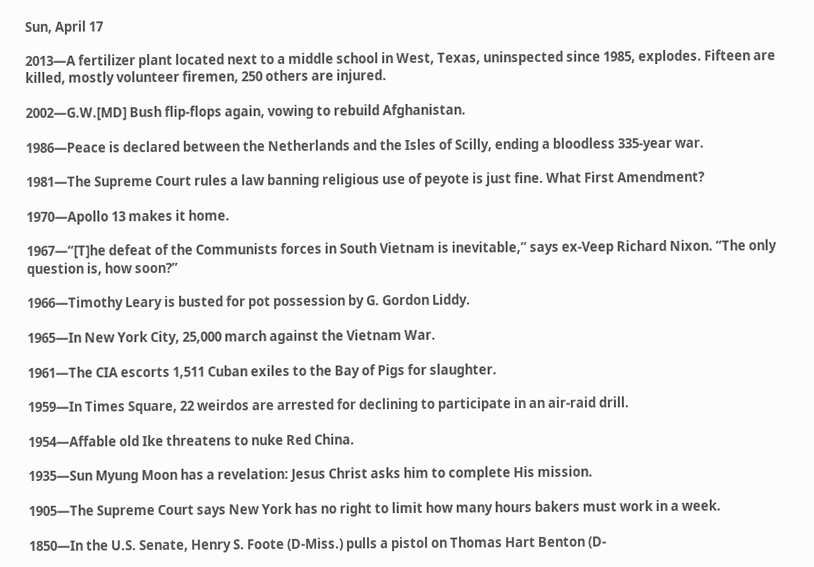Sun, April 17

2013—A fertilizer plant located next to a middle school in West, Texas, uninspected since 1985, explodes. Fifteen are killed, mostly volunteer firemen, 250 others are injured.

2002—G.W.[MD] Bush flip-flops again, vowing to rebuild Afghanistan.

1986—Peace is declared between the Netherlands and the Isles of Scilly, ending a bloodless 335-year war.

1981—The Supreme Court rules a law banning religious use of peyote is just fine. What First Amendment?

1970—Apollo 13 makes it home.

1967—“[T]he defeat of the Communists forces in South Vietnam is inevitable,” says ex-Veep Richard Nixon. “The only question is, how soon?”

1966—Timothy Leary is busted for pot possession by G. Gordon Liddy.

1965—In New York City, 25,000 march against the Vietnam War.

1961—The CIA escorts 1,511 Cuban exiles to the Bay of Pigs for slaughter.

1959—In Times Square, 22 weirdos are arrested for declining to participate in an air-raid drill.

1954—Affable old Ike threatens to nuke Red China.

1935—Sun Myung Moon has a revelation: Jesus Christ asks him to complete His mission.

1905—The Supreme Court says New York has no right to limit how many hours bakers must work in a week.

1850—In the U.S. Senate, Henry S. Foote (D-Miss.) pulls a pistol on Thomas Hart Benton (D-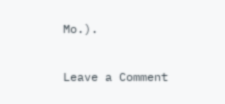Mo.).

Leave a Comment